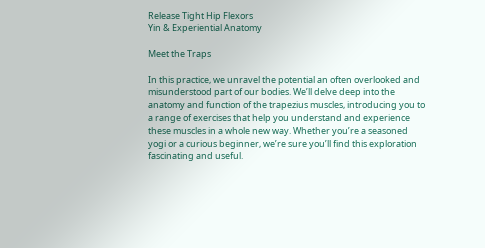Release Tight Hip Flexors
Yin & Experiential Anatomy

Meet the Traps

In this practice, we unravel the potential an often overlooked and misunderstood part of our bodies. We’ll delve deep into the anatomy and function of the trapezius muscles, introducing you to a range of exercises that help you understand and experience these muscles in a whole new way. Whether you’re a seasoned yogi or a curious beginner, we’re sure you’ll find this exploration fascinating and useful.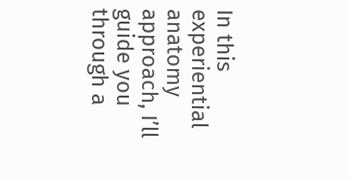In this experiential anatomy approach, I’ll guide you through a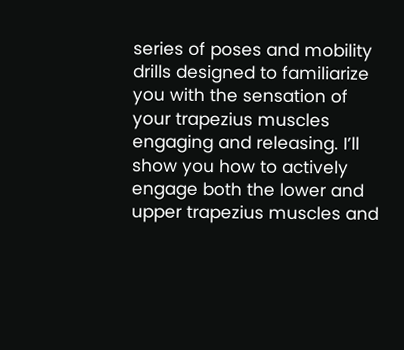series of poses and mobility drills designed to familiarize you with the sensation of your trapezius muscles engaging and releasing. I’ll show you how to actively engage both the lower and upper trapezius muscles and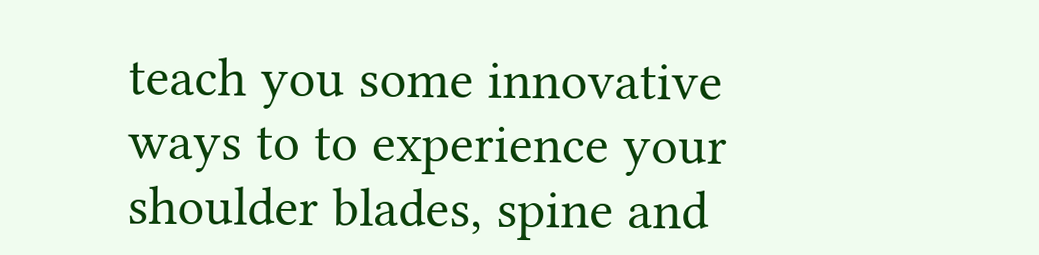teach you some innovative ways to to experience your shoulder blades, spine and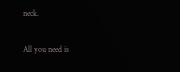neck.

All you need is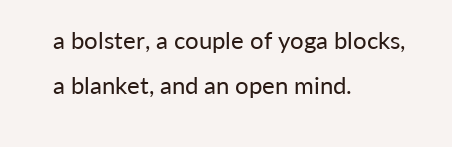a bolster, a couple of yoga blocks, a blanket, and an open mind.